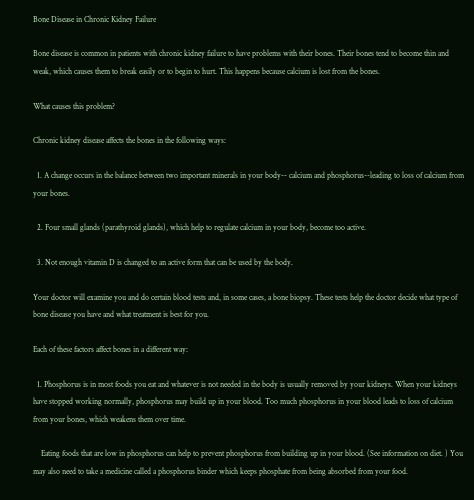Bone Disease in Chronic Kidney Failure

Bone disease is common in patients with chronic kidney failure to have problems with their bones. Their bones tend to become thin and weak, which causes them to break easily or to begin to hurt. This happens because calcium is lost from the bones.

What causes this problem?

Chronic kidney disease affects the bones in the following ways:

  1. A change occurs in the balance between two important minerals in your body-- calcium and phosphorus--leading to loss of calcium from your bones.

  2. Four small glands (parathyroid glands), which help to regulate calcium in your body, become too active.

  3. Not enough vitamin D is changed to an active form that can be used by the body.

Your doctor will examine you and do certain blood tests and, in some cases, a bone biopsy. These tests help the doctor decide what type of bone disease you have and what treatment is best for you.

Each of these factors affect bones in a different way:

  1. Phosphorus is in most foods you eat and whatever is not needed in the body is usually removed by your kidneys. When your kidneys have stopped working normally, phosphorus may build up in your blood. Too much phosphorus in your blood leads to loss of calcium from your bones, which weakens them over time.

    Eating foods that are low in phosphorus can help to prevent phosphorus from building up in your blood. (See information on diet. ) You may also need to take a medicine called a phosphorus binder which keeps phosphate from being absorbed from your food.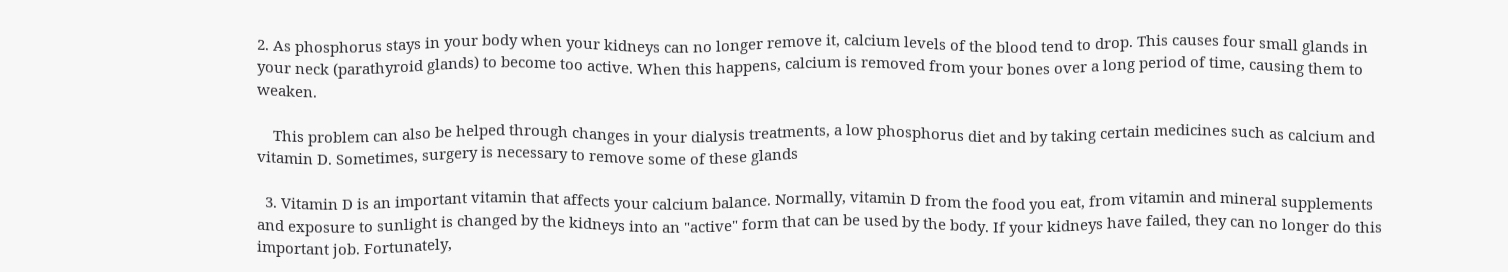2. As phosphorus stays in your body when your kidneys can no longer remove it, calcium levels of the blood tend to drop. This causes four small glands in your neck (parathyroid glands) to become too active. When this happens, calcium is removed from your bones over a long period of time, causing them to weaken.

    This problem can also be helped through changes in your dialysis treatments, a low phosphorus diet and by taking certain medicines such as calcium and vitamin D. Sometimes, surgery is necessary to remove some of these glands

  3. Vitamin D is an important vitamin that affects your calcium balance. Normally, vitamin D from the food you eat, from vitamin and mineral supplements and exposure to sunlight is changed by the kidneys into an "active" form that can be used by the body. If your kidneys have failed, they can no longer do this important job. Fortunately,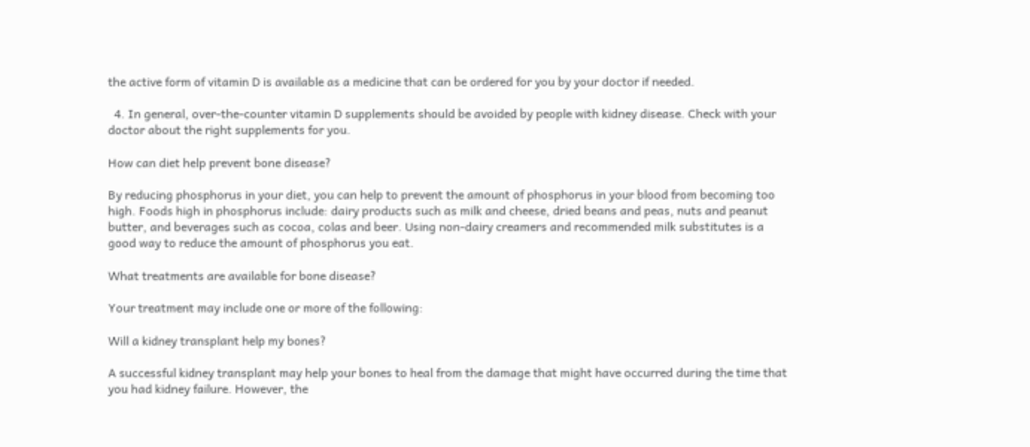the active form of vitamin D is available as a medicine that can be ordered for you by your doctor if needed.

  4. In general, over-the-counter vitamin D supplements should be avoided by people with kidney disease. Check with your doctor about the right supplements for you.

How can diet help prevent bone disease?

By reducing phosphorus in your diet, you can help to prevent the amount of phosphorus in your blood from becoming too high. Foods high in phosphorus include: dairy products such as milk and cheese, dried beans and peas, nuts and peanut butter, and beverages such as cocoa, colas and beer. Using non-dairy creamers and recommended milk substitutes is a good way to reduce the amount of phosphorus you eat.

What treatments are available for bone disease?

Your treatment may include one or more of the following:

Will a kidney transplant help my bones?

A successful kidney transplant may help your bones to heal from the damage that might have occurred during the time that you had kidney failure. However, the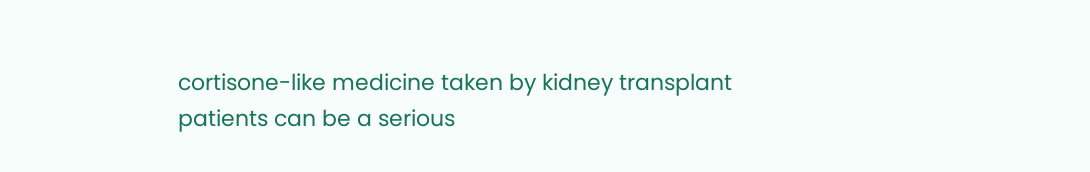cortisone-like medicine taken by kidney transplant patients can be a serious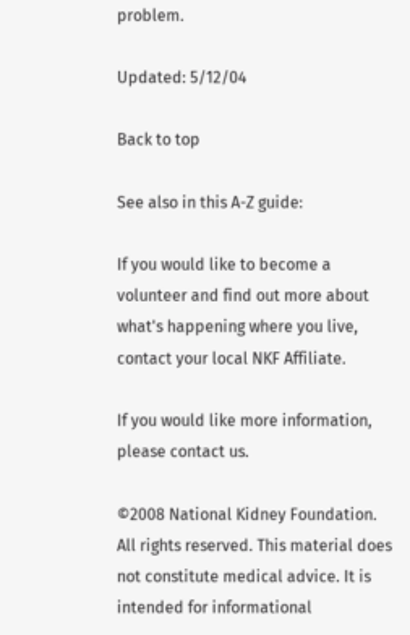problem.

Updated: 5/12/04

Back to top

See also in this A-Z guide:

If you would like to become a volunteer and find out more about what's happening where you live, contact your local NKF Affiliate.

If you would like more information, please contact us.

©2008 National Kidney Foundation. All rights reserved. This material does not constitute medical advice. It is intended for informational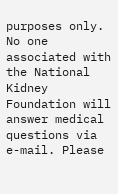purposes only. No one associated with the National Kidney Foundation will answer medical questions via e-mail. Please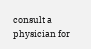consult a physician for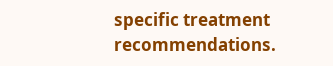specific treatment recommendations.